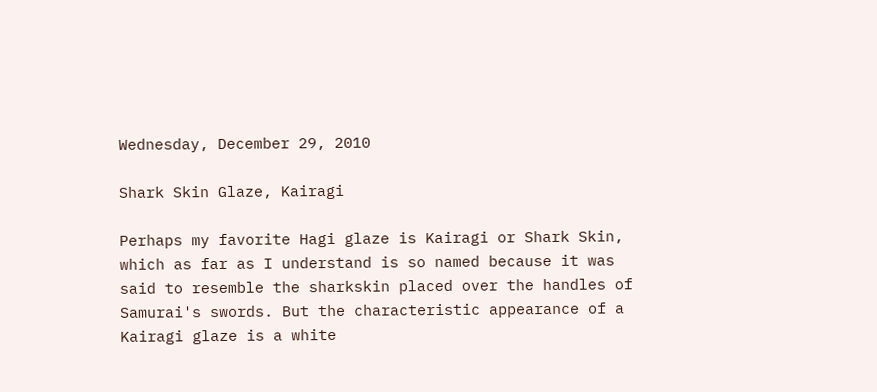Wednesday, December 29, 2010

Shark Skin Glaze, Kairagi

Perhaps my favorite Hagi glaze is Kairagi or Shark Skin, which as far as I understand is so named because it was said to resemble the sharkskin placed over the handles of Samurai's swords. But the characteristic appearance of a Kairagi glaze is a white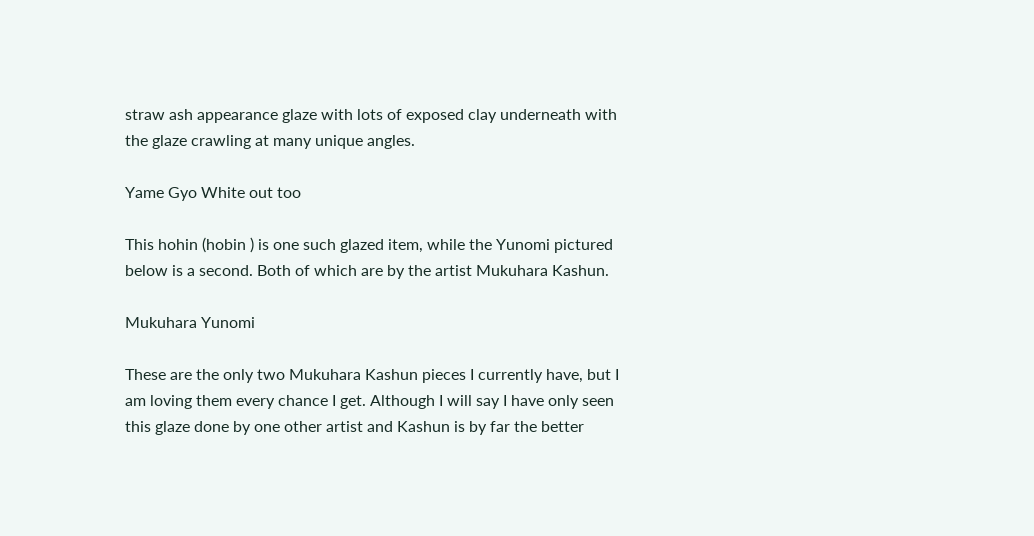straw ash appearance glaze with lots of exposed clay underneath with the glaze crawling at many unique angles.

Yame Gyo White out too

This hohin (hobin ) is one such glazed item, while the Yunomi pictured below is a second. Both of which are by the artist Mukuhara Kashun.

Mukuhara Yunomi

These are the only two Mukuhara Kashun pieces I currently have, but I am loving them every chance I get. Although I will say I have only seen this glaze done by one other artist and Kashun is by far the better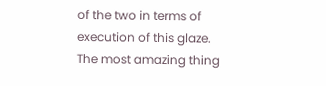of the two in terms of execution of this glaze. The most amazing thing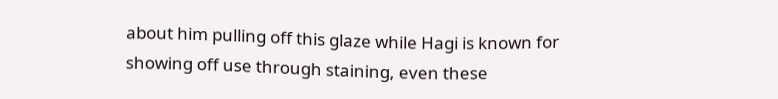about him pulling off this glaze while Hagi is known for showing off use through staining, even these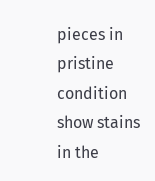pieces in pristine condition show stains in the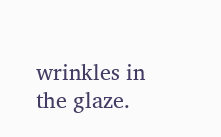wrinkles in the glaze.